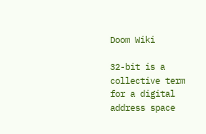Doom Wiki

32-bit is a collective term for a digital address space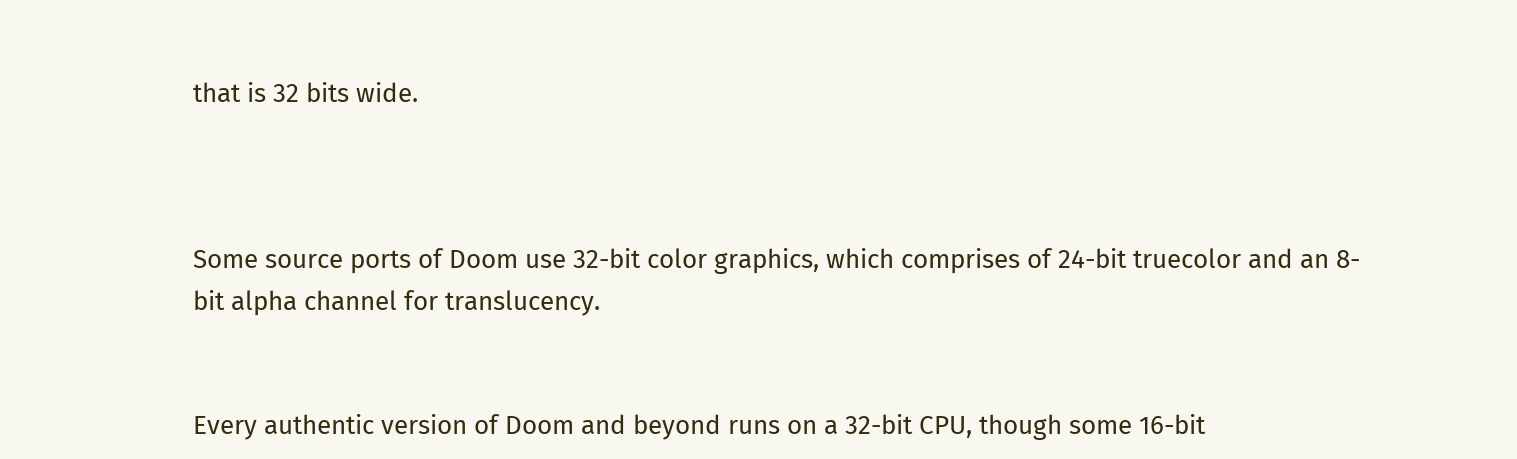that is 32 bits wide.



Some source ports of Doom use 32-bit color graphics, which comprises of 24-bit truecolor and an 8-bit alpha channel for translucency.


Every authentic version of Doom and beyond runs on a 32-bit CPU, though some 16-bit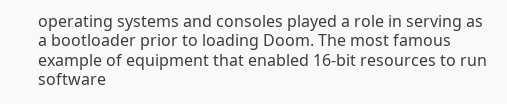operating systems and consoles played a role in serving as a bootloader prior to loading Doom. The most famous example of equipment that enabled 16-bit resources to run software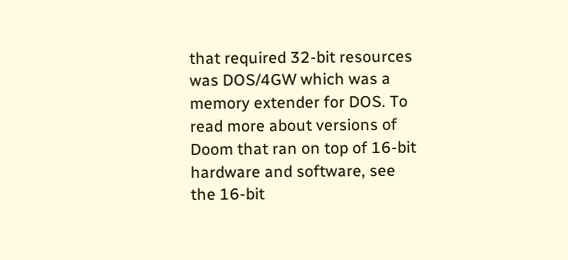that required 32-bit resources was DOS/4GW which was a memory extender for DOS. To read more about versions of Doom that ran on top of 16-bit hardware and software, see the 16-bit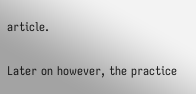article.

Later on however, the practice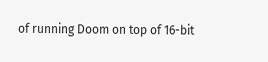of running Doom on top of 16-bit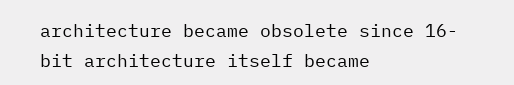architecture became obsolete since 16-bit architecture itself became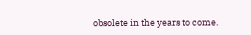obsolete in the years to come.